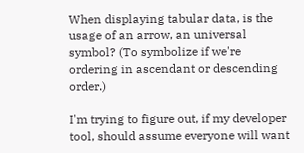When displaying tabular data, is the usage of an arrow, an universal symbol? (To symbolize if we're ordering in ascendant or descending order.)

I'm trying to figure out, if my developer tool, should assume everyone will want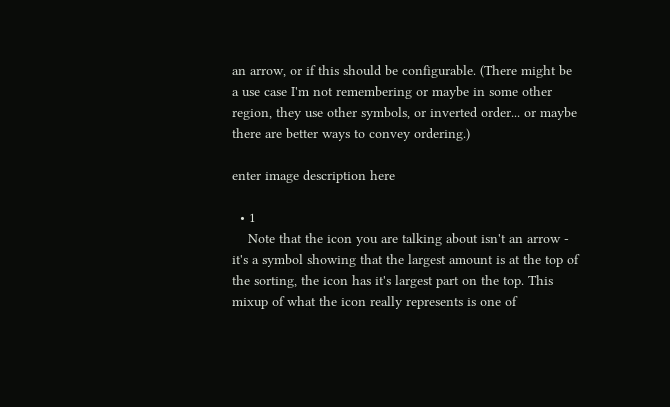an arrow, or if this should be configurable. (There might be a use case I'm not remembering or maybe in some other region, they use other symbols, or inverted order... or maybe there are better ways to convey ordering.)

enter image description here

  • 1
    Note that the icon you are talking about isn't an arrow - it's a symbol showing that the largest amount is at the top of the sorting, the icon has it's largest part on the top. This mixup of what the icon really represents is one of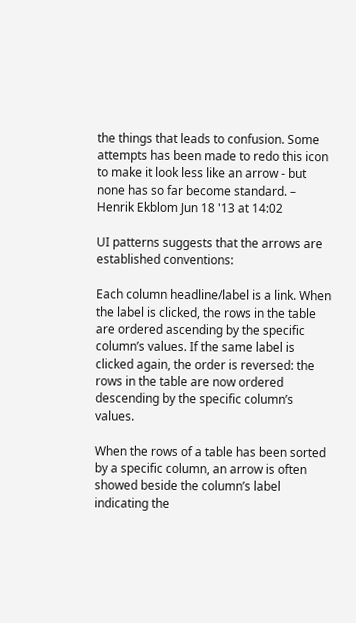the things that leads to confusion. Some attempts has been made to redo this icon to make it look less like an arrow - but none has so far become standard. – Henrik Ekblom Jun 18 '13 at 14:02

UI patterns suggests that the arrows are established conventions:

Each column headline/label is a link. When the label is clicked, the rows in the table are ordered ascending by the specific column’s values. If the same label is clicked again, the order is reversed: the rows in the table are now ordered descending by the specific column’s values.

When the rows of a table has been sorted by a specific column, an arrow is often showed beside the column’s label indicating the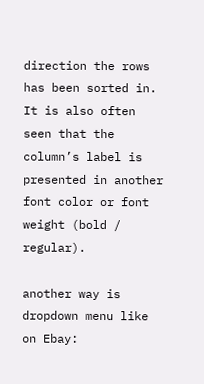direction the rows has been sorted in. It is also often seen that the column’s label is presented in another font color or font weight (bold / regular).

another way is dropdown menu like on Ebay: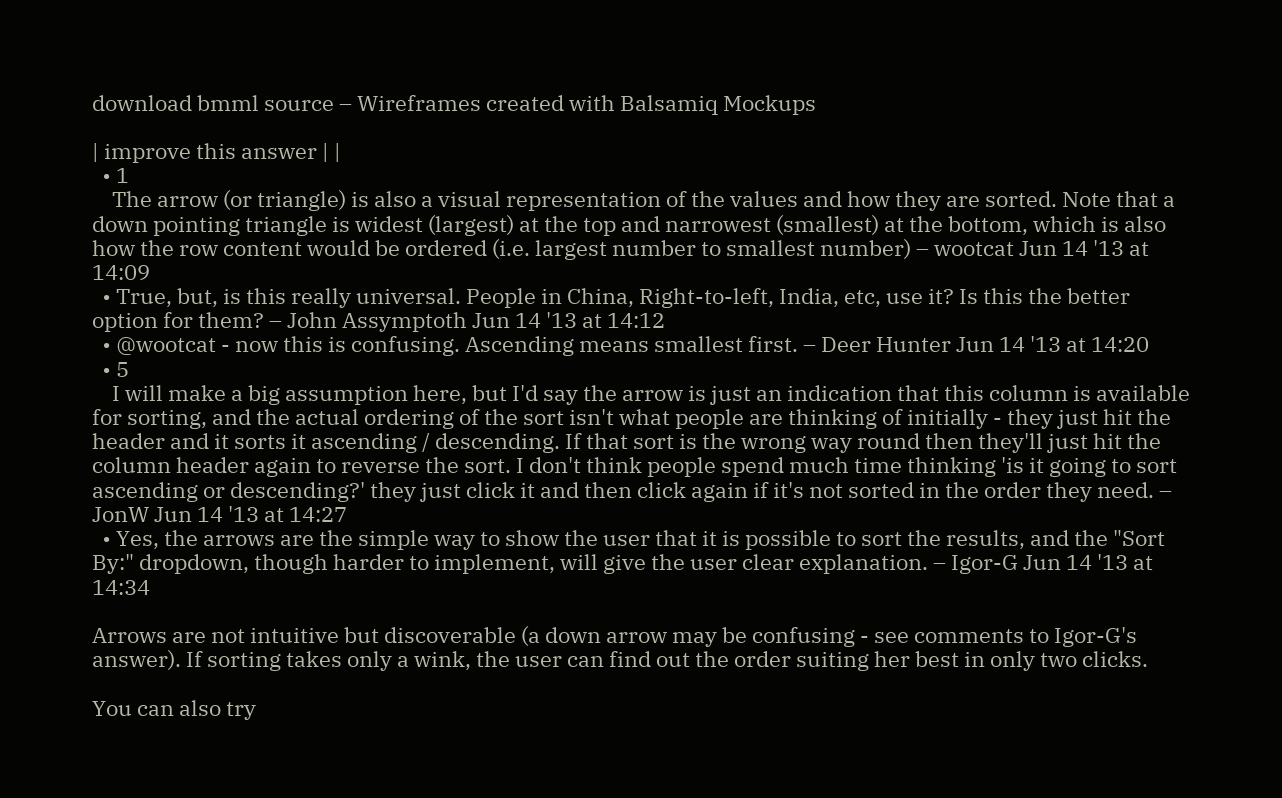download bmml source – Wireframes created with Balsamiq Mockups

| improve this answer | |
  • 1
    The arrow (or triangle) is also a visual representation of the values and how they are sorted. Note that a down pointing triangle is widest (largest) at the top and narrowest (smallest) at the bottom, which is also how the row content would be ordered (i.e. largest number to smallest number) – wootcat Jun 14 '13 at 14:09
  • True, but, is this really universal. People in China, Right-to-left, India, etc, use it? Is this the better option for them? – John Assymptoth Jun 14 '13 at 14:12
  • @wootcat - now this is confusing. Ascending means smallest first. – Deer Hunter Jun 14 '13 at 14:20
  • 5
    I will make a big assumption here, but I'd say the arrow is just an indication that this column is available for sorting, and the actual ordering of the sort isn't what people are thinking of initially - they just hit the header and it sorts it ascending / descending. If that sort is the wrong way round then they'll just hit the column header again to reverse the sort. I don't think people spend much time thinking 'is it going to sort ascending or descending?' they just click it and then click again if it's not sorted in the order they need. – JonW Jun 14 '13 at 14:27
  • Yes, the arrows are the simple way to show the user that it is possible to sort the results, and the "Sort By:" dropdown, though harder to implement, will give the user clear explanation. – Igor-G Jun 14 '13 at 14:34

Arrows are not intuitive but discoverable (a down arrow may be confusing - see comments to Igor-G's answer). If sorting takes only a wink, the user can find out the order suiting her best in only two clicks.

You can also try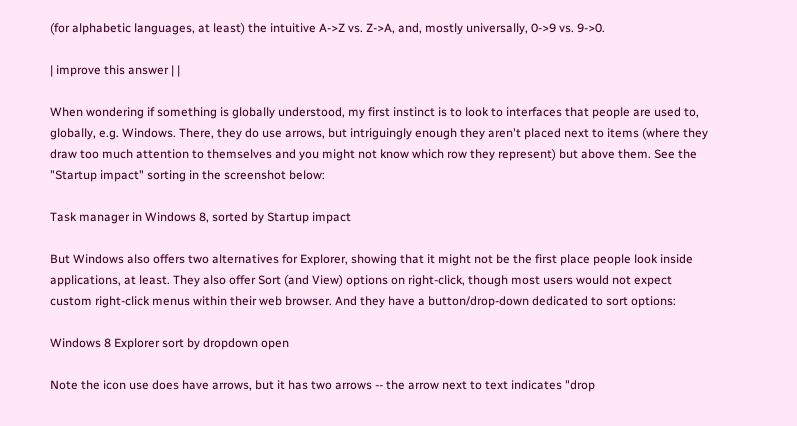(for alphabetic languages, at least) the intuitive A->Z vs. Z->A, and, mostly universally, 0->9 vs. 9->0.

| improve this answer | |

When wondering if something is globally understood, my first instinct is to look to interfaces that people are used to, globally, e.g. Windows. There, they do use arrows, but intriguingly enough they aren't placed next to items (where they draw too much attention to themselves and you might not know which row they represent) but above them. See the "Startup impact" sorting in the screenshot below:

Task manager in Windows 8, sorted by Startup impact

But Windows also offers two alternatives for Explorer, showing that it might not be the first place people look inside applications, at least. They also offer Sort (and View) options on right-click, though most users would not expect custom right-click menus within their web browser. And they have a button/drop-down dedicated to sort options:

Windows 8 Explorer sort by dropdown open

Note the icon use does have arrows, but it has two arrows -- the arrow next to text indicates "drop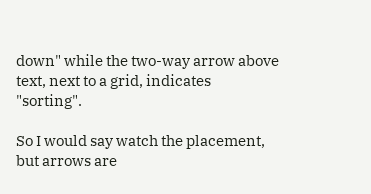down" while the two-way arrow above text, next to a grid, indicates "sorting".

So I would say watch the placement, but arrows are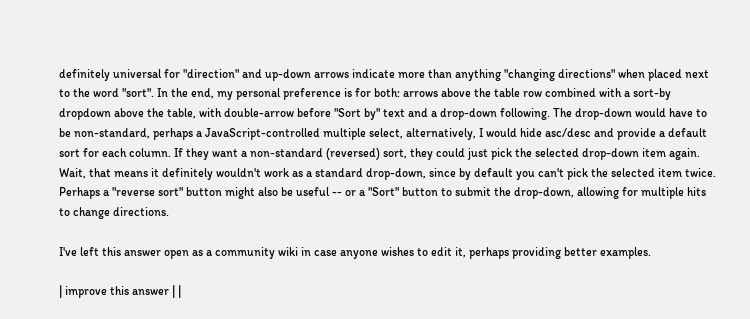definitely universal for "direction" and up-down arrows indicate more than anything "changing directions" when placed next to the word "sort". In the end, my personal preference is for both: arrows above the table row combined with a sort-by dropdown above the table, with double-arrow before "Sort by" text and a drop-down following. The drop-down would have to be non-standard, perhaps a JavaScript-controlled multiple select, alternatively, I would hide asc/desc and provide a default sort for each column. If they want a non-standard (reversed) sort, they could just pick the selected drop-down item again. Wait, that means it definitely wouldn't work as a standard drop-down, since by default you can't pick the selected item twice. Perhaps a "reverse sort" button might also be useful -- or a "Sort" button to submit the drop-down, allowing for multiple hits to change directions.

I've left this answer open as a community wiki in case anyone wishes to edit it, perhaps providing better examples.

| improve this answer | |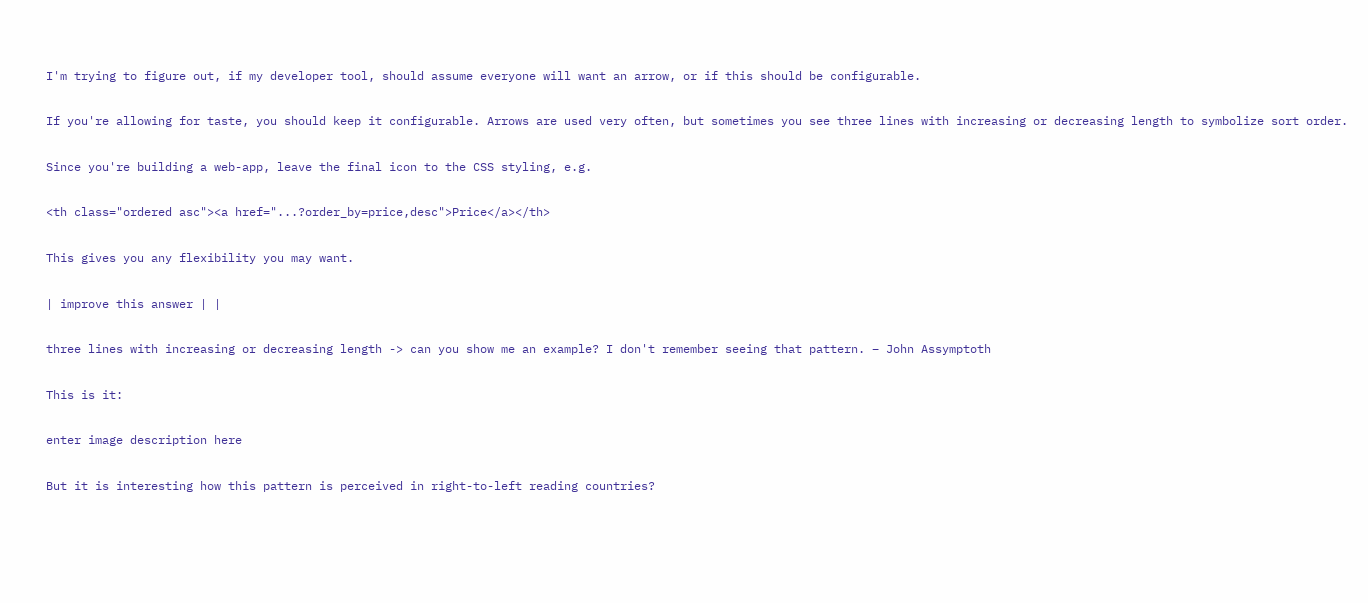I'm trying to figure out, if my developer tool, should assume everyone will want an arrow, or if this should be configurable.

If you're allowing for taste, you should keep it configurable. Arrows are used very often, but sometimes you see three lines with increasing or decreasing length to symbolize sort order.

Since you're building a web-app, leave the final icon to the CSS styling, e.g.

<th class="ordered asc"><a href="...?order_by=price,desc">Price</a></th>

This gives you any flexibility you may want.

| improve this answer | |

three lines with increasing or decreasing length -> can you show me an example? I don't remember seeing that pattern. – John Assymptoth

This is it:

enter image description here

But it is interesting how this pattern is perceived in right-to-left reading countries?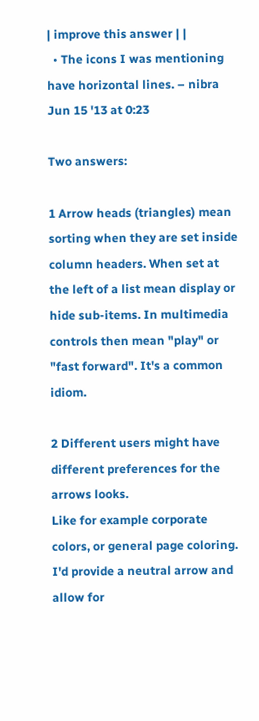| improve this answer | |
  • The icons I was mentioning have horizontal lines. – nibra Jun 15 '13 at 0:23

Two answers:

1 Arrow heads (triangles) mean sorting when they are set inside column headers. When set at the left of a list mean display or hide sub-items. In multimedia controls then mean "play" or "fast forward". It's a common idiom.

2 Different users might have different preferences for the arrows looks.
Like for example corporate colors, or general page coloring. I'd provide a neutral arrow and allow for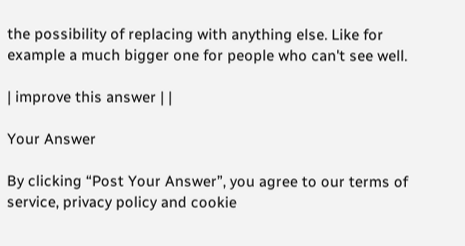the possibility of replacing with anything else. Like for example a much bigger one for people who can't see well.

| improve this answer | |

Your Answer

By clicking “Post Your Answer”, you agree to our terms of service, privacy policy and cookie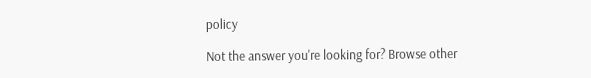policy

Not the answer you're looking for? Browse other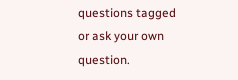questions tagged or ask your own question.